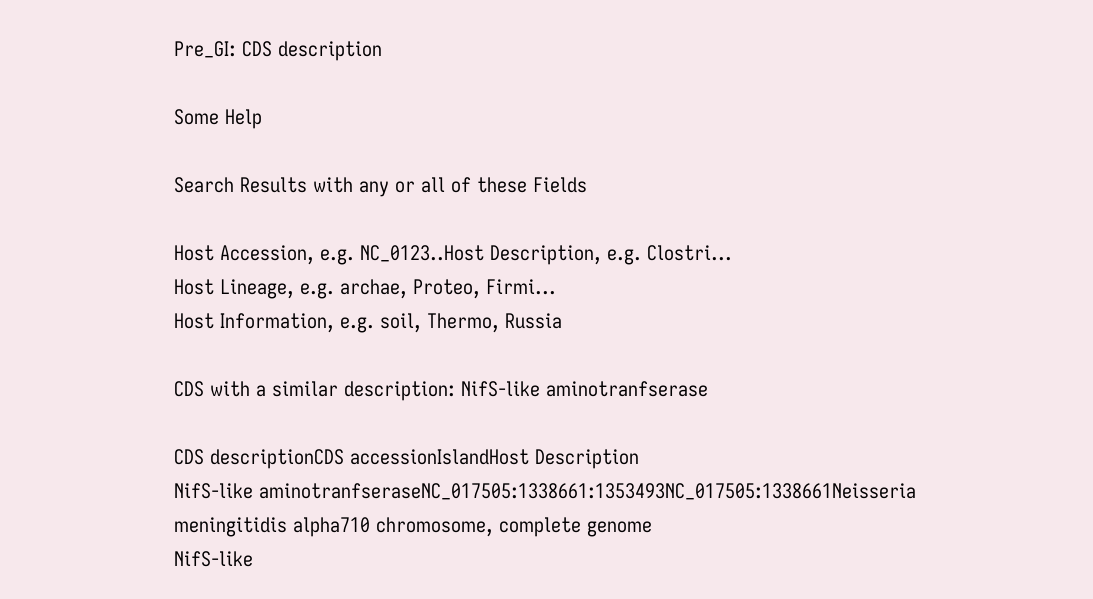Pre_GI: CDS description

Some Help

Search Results with any or all of these Fields

Host Accession, e.g. NC_0123..Host Description, e.g. Clostri...
Host Lineage, e.g. archae, Proteo, Firmi...
Host Information, e.g. soil, Thermo, Russia

CDS with a similar description: NifS-like aminotranfserase

CDS descriptionCDS accessionIslandHost Description
NifS-like aminotranfseraseNC_017505:1338661:1353493NC_017505:1338661Neisseria meningitidis alpha710 chromosome, complete genome
NifS-like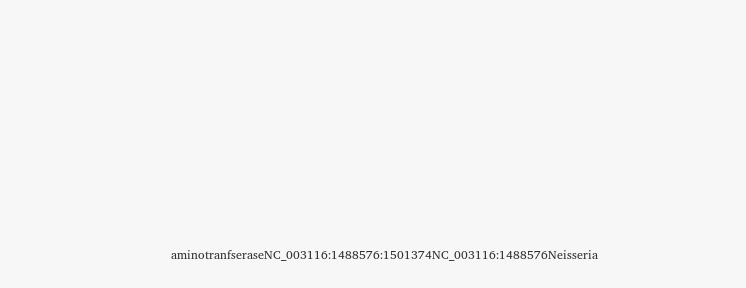aminotranfseraseNC_003116:1488576:1501374NC_003116:1488576Neisseria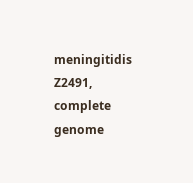meningitidis Z2491, complete genome